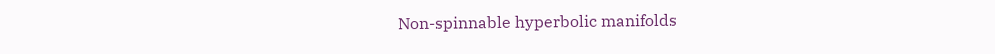Non-spinnable hyperbolic manifolds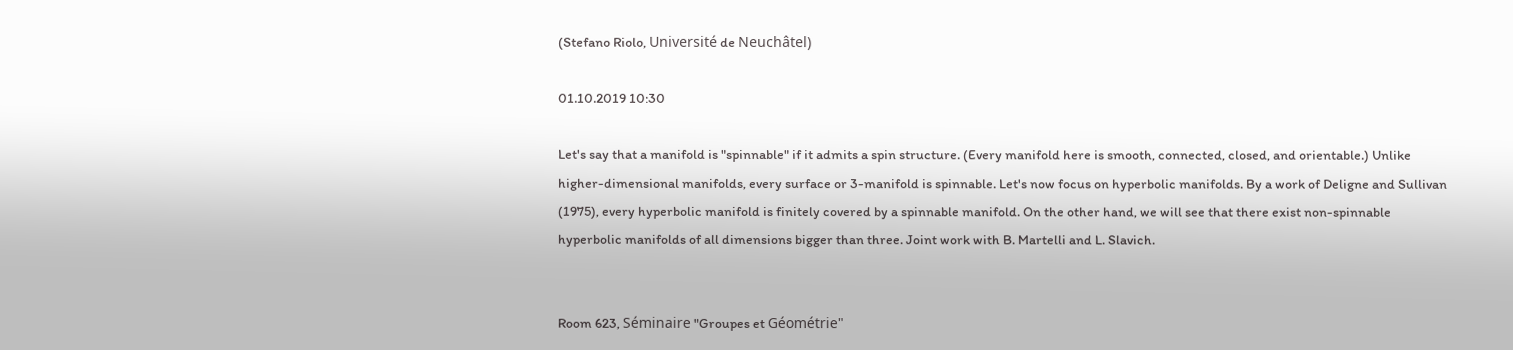(Stefano Riolo, Université de Neuchâtel)

01.10.2019 10:30

Let's say that a manifold is "spinnable" if it admits a spin structure. (Every manifold here is smooth, connected, closed, and orientable.) Unlike higher-dimensional manifolds, every surface or 3-manifold is spinnable. Let's now focus on hyperbolic manifolds. By a work of Deligne and Sullivan (1975), every hyperbolic manifold is finitely covered by a spinnable manifold. On the other hand, we will see that there exist non-spinnable hyperbolic manifolds of all dimensions bigger than three. Joint work with B. Martelli and L. Slavich.


Room 623, Séminaire "Groupes et Géométrie"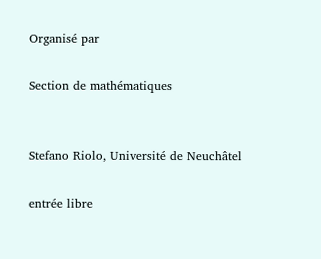Organisé par

Section de mathématiques


Stefano Riolo, Université de Neuchâtel

entrée libre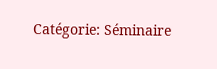Catégorie: Séminaire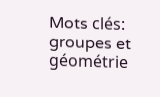Mots clés: groupes et géométrie